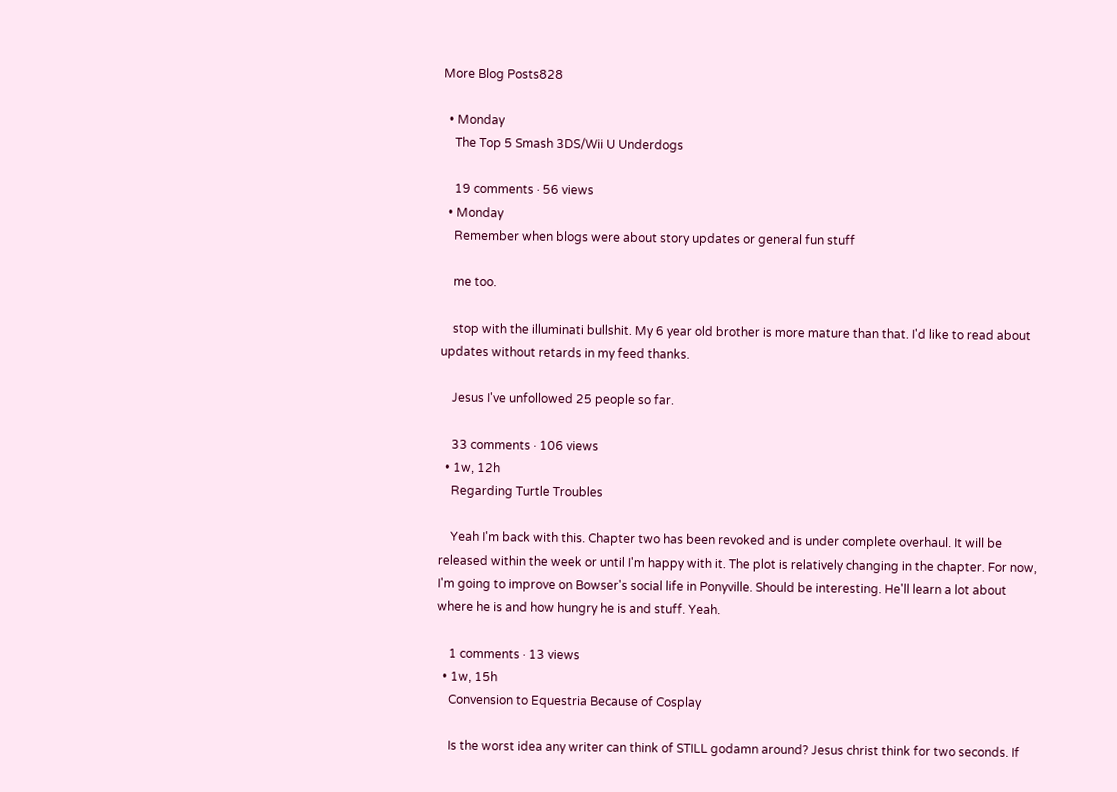More Blog Posts828

  • Monday
    The Top 5 Smash 3DS/Wii U Underdogs

    19 comments · 56 views
  • Monday
    Remember when blogs were about story updates or general fun stuff

    me too.

    stop with the illuminati bullshit. My 6 year old brother is more mature than that. I'd like to read about updates without retards in my feed thanks.

    Jesus I've unfollowed 25 people so far.

    33 comments · 106 views
  • 1w, 12h
    Regarding Turtle Troubles

    Yeah I'm back with this. Chapter two has been revoked and is under complete overhaul. It will be released within the week or until I'm happy with it. The plot is relatively changing in the chapter. For now, I'm going to improve on Bowser's social life in Ponyville. Should be interesting. He'll learn a lot about where he is and how hungry he is and stuff. Yeah.

    1 comments · 13 views
  • 1w, 15h
    Convension to Equestria Because of Cosplay

    Is the worst idea any writer can think of STILL godamn around? Jesus christ think for two seconds. If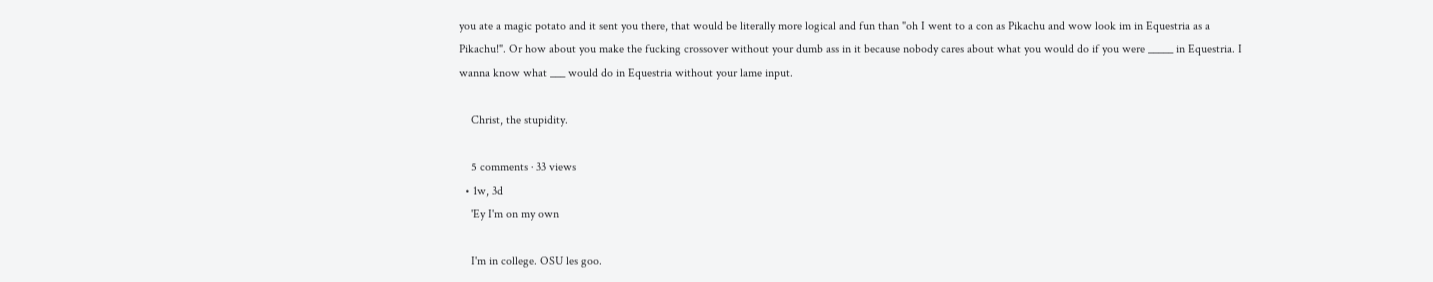you ate a magic potato and it sent you there, that would be literally more logical and fun than "oh I went to a con as Pikachu and wow look im in Equestria as a Pikachu!". Or how about you make the fucking crossover without your dumb ass in it because nobody cares about what you would do if you were _____ in Equestria. I wanna know what ___ would do in Equestria without your lame input.

    Christ, the stupidity.

    5 comments · 33 views
  • 1w, 3d
    'Ey I'm on my own

    I'm in college. OSU les goo.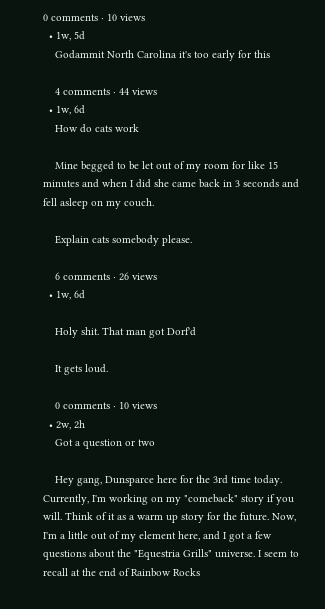0 comments · 10 views
  • 1w, 5d
    Godammit North Carolina it's too early for this

    4 comments · 44 views
  • 1w, 6d
    How do cats work

    Mine begged to be let out of my room for like 15 minutes and when I did she came back in 3 seconds and fell asleep on my couch.

    Explain cats somebody please.

    6 comments · 26 views
  • 1w, 6d

    Holy shit. That man got Dorf'd

    It gets loud.

    0 comments · 10 views
  • 2w, 2h
    Got a question or two

    Hey gang, Dunsparce here for the 3rd time today. Currently, I'm working on my "comeback" story if you will. Think of it as a warm up story for the future. Now, I'm a little out of my element here, and I got a few questions about the "Equestria Grills" universe. I seem to recall at the end of Rainbow Rocks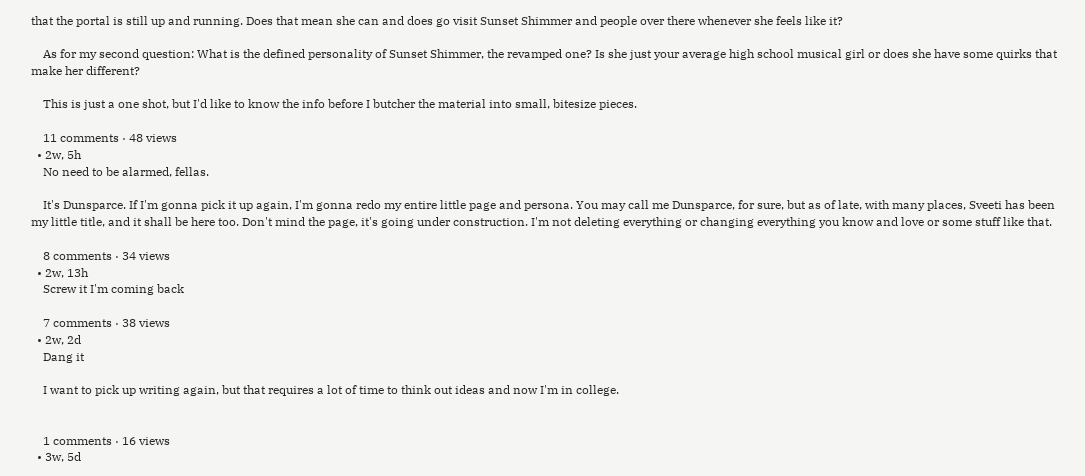that the portal is still up and running. Does that mean she can and does go visit Sunset Shimmer and people over there whenever she feels like it?

    As for my second question: What is the defined personality of Sunset Shimmer, the revamped one? Is she just your average high school musical girl or does she have some quirks that make her different?

    This is just a one shot, but I'd like to know the info before I butcher the material into small, bitesize pieces.

    11 comments · 48 views
  • 2w, 5h
    No need to be alarmed, fellas.

    It's Dunsparce. If I'm gonna pick it up again, I'm gonna redo my entire little page and persona. You may call me Dunsparce, for sure, but as of late, with many places, Sveeti has been my little title, and it shall be here too. Don't mind the page, it's going under construction. I'm not deleting everything or changing everything you know and love or some stuff like that.

    8 comments · 34 views
  • 2w, 13h
    Screw it I'm coming back

    7 comments · 38 views
  • 2w, 2d
    Dang it

    I want to pick up writing again, but that requires a lot of time to think out ideas and now I'm in college.


    1 comments · 16 views
  • 3w, 5d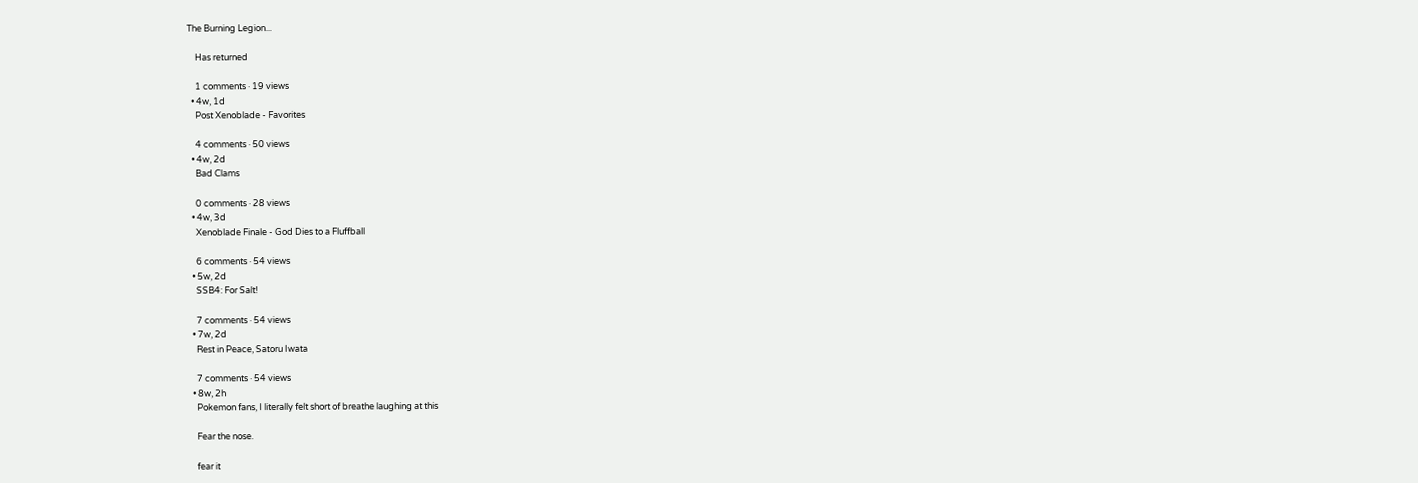The Burning Legion...

    Has returned

    1 comments · 19 views
  • 4w, 1d
    Post Xenoblade - Favorites

    4 comments · 50 views
  • 4w, 2d
    Bad Clams

    0 comments · 28 views
  • 4w, 3d
    Xenoblade Finale - God Dies to a Fluffball

    6 comments · 54 views
  • 5w, 2d
    SSB4: For Salt!

    7 comments · 54 views
  • 7w, 2d
    Rest in Peace, Satoru Iwata

    7 comments · 54 views
  • 8w, 2h
    Pokemon fans, I literally felt short of breathe laughing at this

    Fear the nose.

    fear it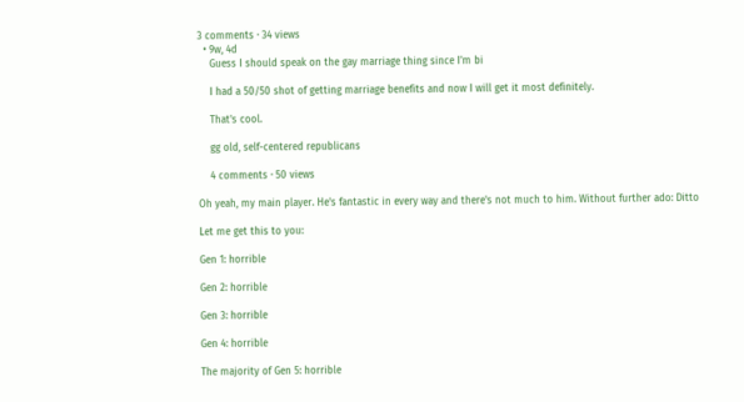3 comments · 34 views
  • 9w, 4d
    Guess I should speak on the gay marriage thing since I'm bi

    I had a 50/50 shot of getting marriage benefits and now I will get it most definitely.

    That's cool.

    gg old, self-centered republicans

    4 comments · 50 views

Oh yeah, my main player. He's fantastic in every way and there's not much to him. Without further ado: Ditto

Let me get this to you:

Gen 1: horrible

Gen 2: horrible

Gen 3: horrible

Gen 4: horrible

The majority of Gen 5: horrible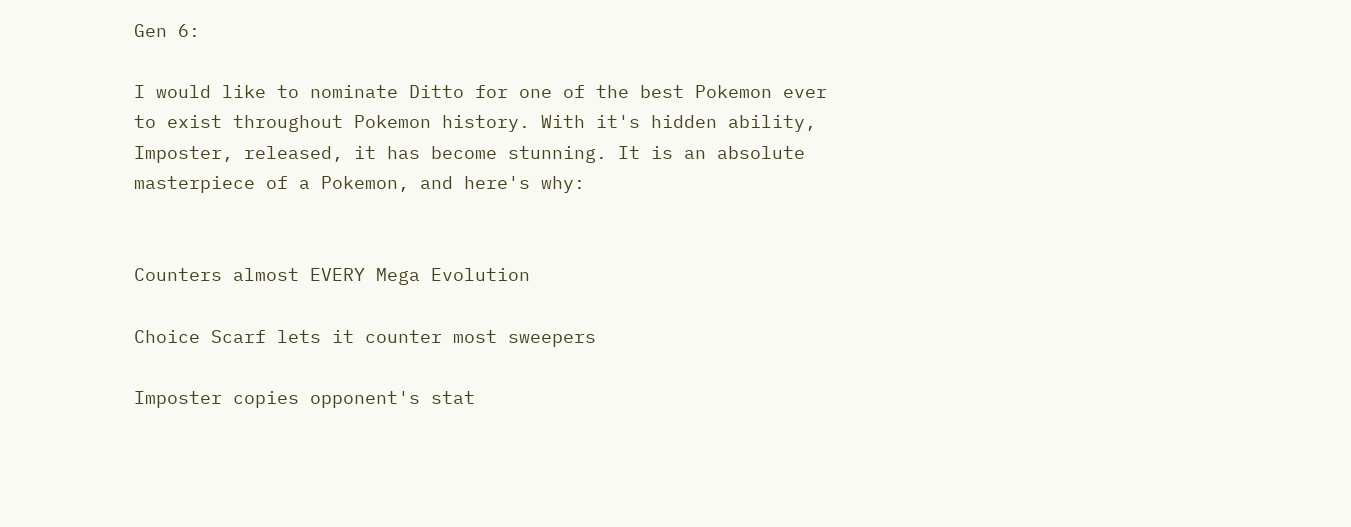Gen 6:

I would like to nominate Ditto for one of the best Pokemon ever to exist throughout Pokemon history. With it's hidden ability, Imposter, released, it has become stunning. It is an absolute masterpiece of a Pokemon, and here's why:


Counters almost EVERY Mega Evolution

Choice Scarf lets it counter most sweepers

Imposter copies opponent's stat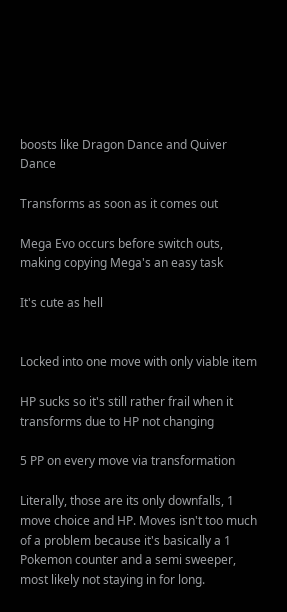boosts like Dragon Dance and Quiver Dance

Transforms as soon as it comes out

Mega Evo occurs before switch outs, making copying Mega's an easy task

It's cute as hell


Locked into one move with only viable item

HP sucks so it's still rather frail when it transforms due to HP not changing

5 PP on every move via transformation

Literally, those are its only downfalls, 1 move choice and HP. Moves isn't too much of a problem because it's basically a 1 Pokemon counter and a semi sweeper, most likely not staying in for long.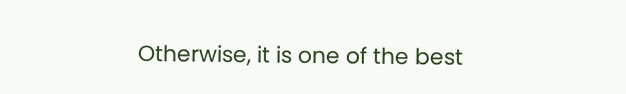Otherwise, it is one of the best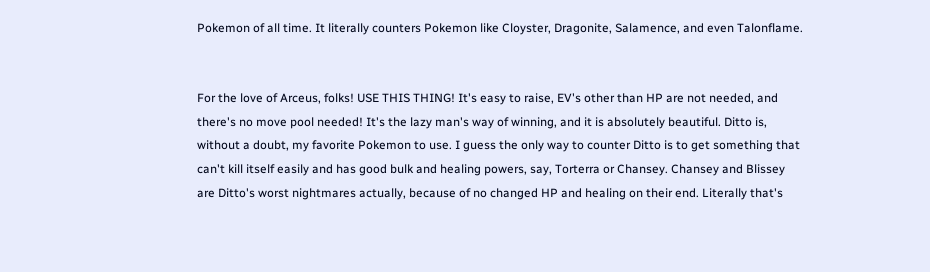Pokemon of all time. It literally counters Pokemon like Cloyster, Dragonite, Salamence, and even Talonflame.


For the love of Arceus, folks! USE THIS THING! It's easy to raise, EV's other than HP are not needed, and there's no move pool needed! It's the lazy man's way of winning, and it is absolutely beautiful. Ditto is, without a doubt, my favorite Pokemon to use. I guess the only way to counter Ditto is to get something that can't kill itself easily and has good bulk and healing powers, say, Torterra or Chansey. Chansey and Blissey are Ditto's worst nightmares actually, because of no changed HP and healing on their end. Literally that's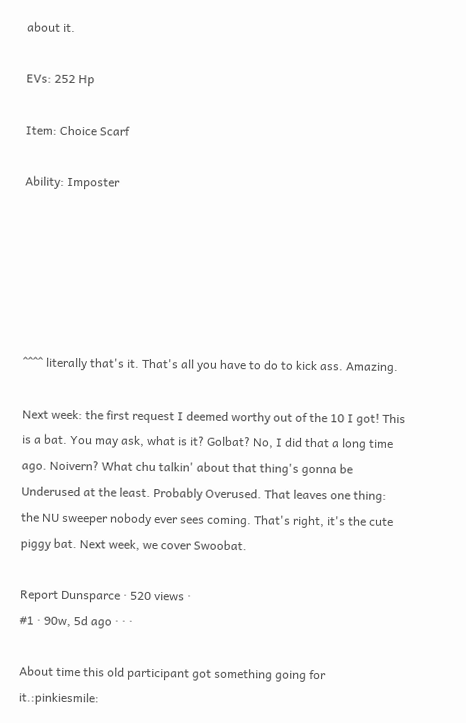about it.

EVs: 252 Hp

Item: Choice Scarf

Ability: Imposter






^^^^ literally that's it. That's all you have to do to kick ass. Amazing.

Next week: the first request I deemed worthy out of the 10 I got! This is a bat. You may ask, what is it? Golbat? No, I did that a long time ago. Noivern? What chu talkin' about that thing's gonna be Underused at the least. Probably Overused. That leaves one thing: the NU sweeper nobody ever sees coming. That's right, it's the cute piggy bat. Next week, we cover Swoobat.

Report Dunsparce · 520 views ·
#1 · 90w, 5d ago · · ·

About time this old participant got something going for it.:pinkiesmile: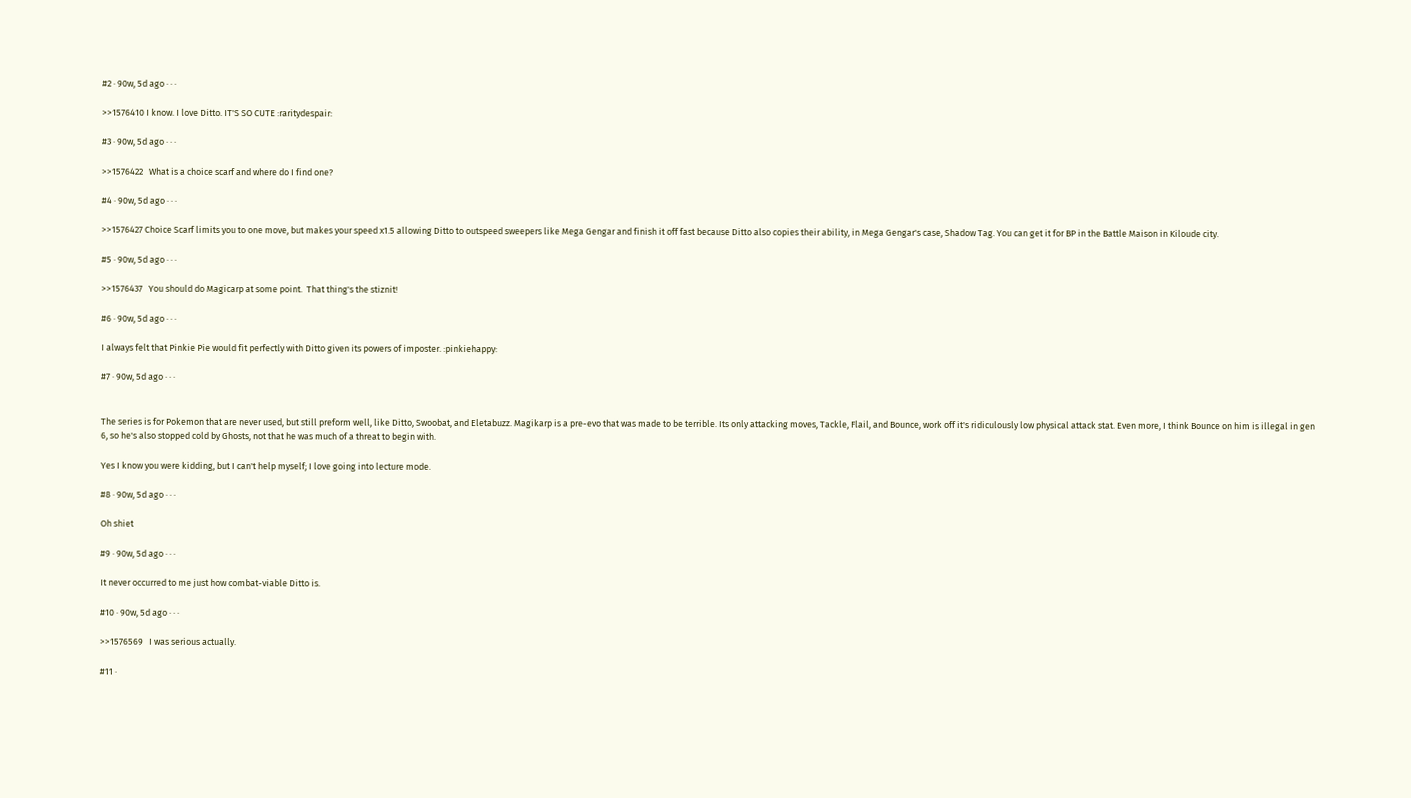#2 · 90w, 5d ago · · ·

>>1576410 I know. I love Ditto. IT'S SO CUTE :raritydespair:

#3 · 90w, 5d ago · · ·

>>1576422   What is a choice scarf and where do I find one?

#4 · 90w, 5d ago · · ·

>>1576427 Choice Scarf limits you to one move, but makes your speed x1.5 allowing Ditto to outspeed sweepers like Mega Gengar and finish it off fast because Ditto also copies their ability, in Mega Gengar's case, Shadow Tag. You can get it for BP in the Battle Maison in Kiloude city.

#5 · 90w, 5d ago · · ·

>>1576437   You should do Magicarp at some point.  That thing's the stiznit!

#6 · 90w, 5d ago · · ·

I always felt that Pinkie Pie would fit perfectly with Ditto given its powers of imposter. :pinkiehappy:

#7 · 90w, 5d ago · · ·


The series is for Pokemon that are never used, but still preform well, like Ditto, Swoobat, and Eletabuzz. Magikarp is a pre-evo that was made to be terrible. Its only attacking moves, Tackle, Flail, and Bounce, work off it's ridiculously low physical attack stat. Even more, I think Bounce on him is illegal in gen 6, so he's also stopped cold by Ghosts, not that he was much of a threat to begin with.

Yes I know you were kidding, but I can't help myself; I love going into lecture mode.

#8 · 90w, 5d ago · · ·

Oh shiet

#9 · 90w, 5d ago · · ·

It never occurred to me just how combat-viable Ditto is.

#10 · 90w, 5d ago · · ·

>>1576569   I was serious actually.

#11 ·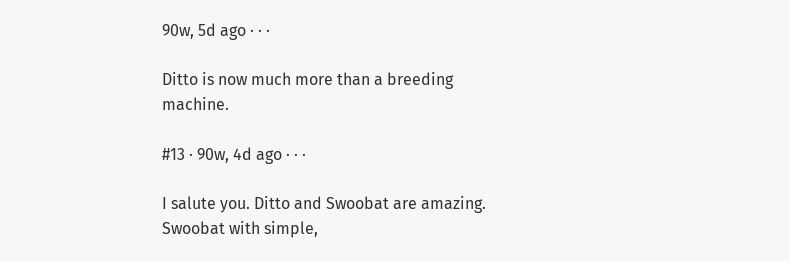90w, 5d ago · · ·

Ditto is now much more than a breeding machine.

#13 · 90w, 4d ago · · ·

I salute you. Ditto and Swoobat are amazing. Swoobat with simple,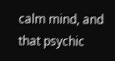calm mind, and that psychic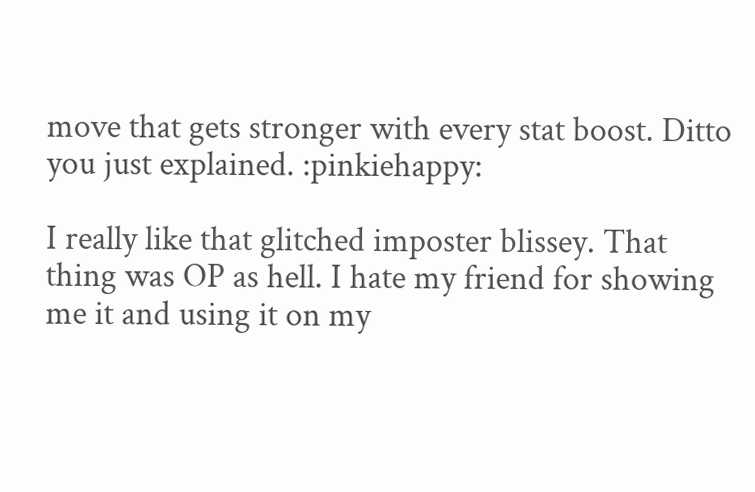move that gets stronger with every stat boost. Ditto you just explained. :pinkiehappy:

I really like that glitched imposter blissey. That thing was OP as hell. I hate my friend for showing me it and using it on my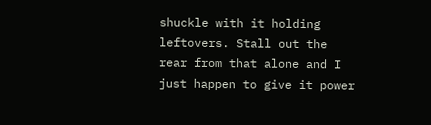shuckle with it holding leftovers. Stall out the rear from that alone and I just happen to give it power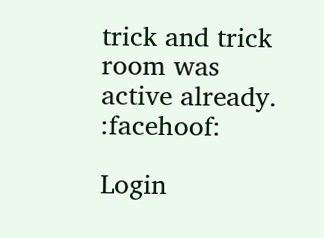trick and trick room was active already. :facehoof:

Login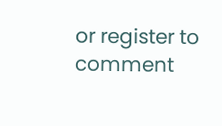or register to comment